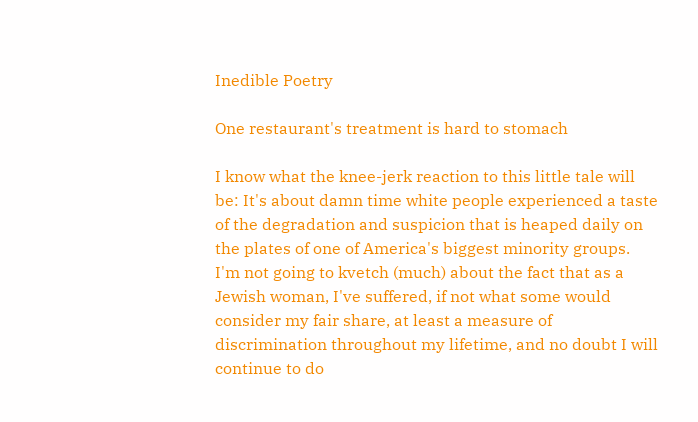Inedible Poetry

One restaurant's treatment is hard to stomach

I know what the knee-jerk reaction to this little tale will be: It's about damn time white people experienced a taste of the degradation and suspicion that is heaped daily on the plates of one of America's biggest minority groups. I'm not going to kvetch (much) about the fact that as a Jewish woman, I've suffered, if not what some would consider my fair share, at least a measure of discrimination throughout my lifetime, and no doubt I will continue to do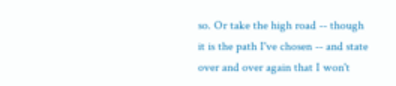so. Or take the high road -- though it is the path I've chosen -- and state over and over again that I won't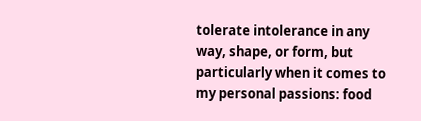tolerate intolerance in any way, shape, or form, but particularly when it comes to my personal passions: food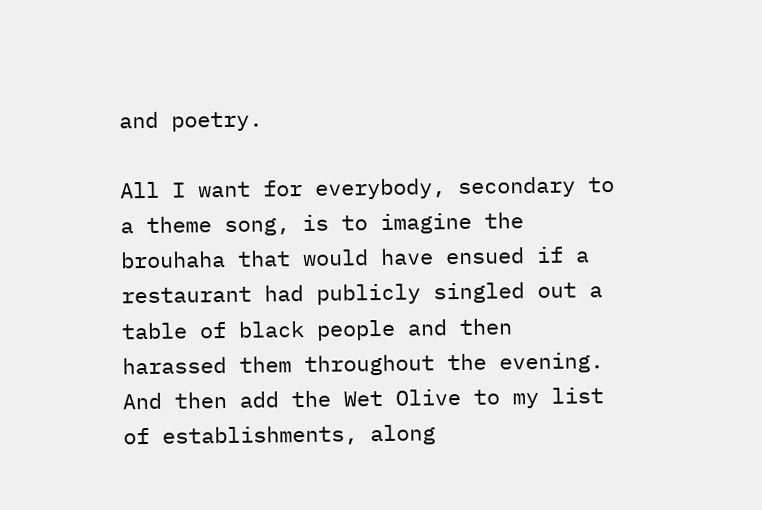and poetry.

All I want for everybody, secondary to a theme song, is to imagine the brouhaha that would have ensued if a restaurant had publicly singled out a table of black people and then harassed them throughout the evening. And then add the Wet Olive to my list of establishments, along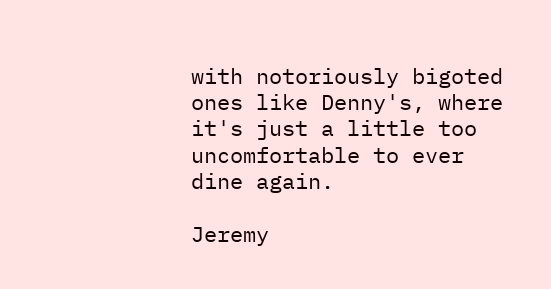with notoriously bigoted ones like Denny's, where it's just a little too uncomfortable to ever dine again.

Jeremy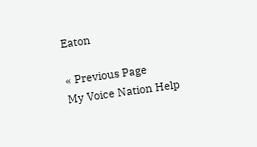Eaton

« Previous Page
My Voice Nation Help